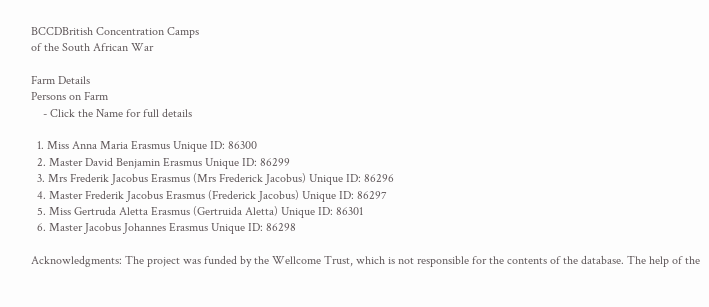BCCDBritish Concentration Camps
of the South African War

Farm Details
Persons on Farm
    - Click the Name for full details

  1. Miss Anna Maria Erasmus Unique ID: 86300
  2. Master David Benjamin Erasmus Unique ID: 86299
  3. Mrs Frederik Jacobus Erasmus (Mrs Frederick Jacobus) Unique ID: 86296
  4. Master Frederik Jacobus Erasmus (Frederick Jacobus) Unique ID: 86297
  5. Miss Gertruda Aletta Erasmus (Gertruida Aletta) Unique ID: 86301
  6. Master Jacobus Johannes Erasmus Unique ID: 86298

Acknowledgments: The project was funded by the Wellcome Trust, which is not responsible for the contents of the database. The help of the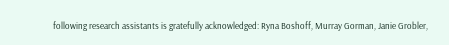following research assistants is gratefully acknowledged: Ryna Boshoff, Murray Gorman, Janie Grobler,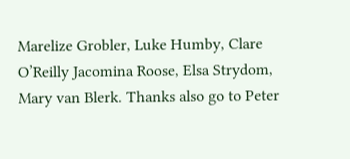Marelize Grobler, Luke Humby, Clare O’Reilly Jacomina Roose, Elsa Strydom, Mary van Blerk. Thanks also go to Peter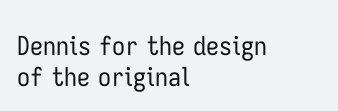Dennis for the design of the original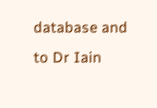database and to Dr Iain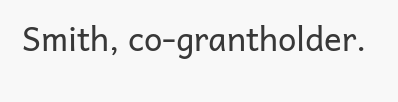Smith, co-grantholder.